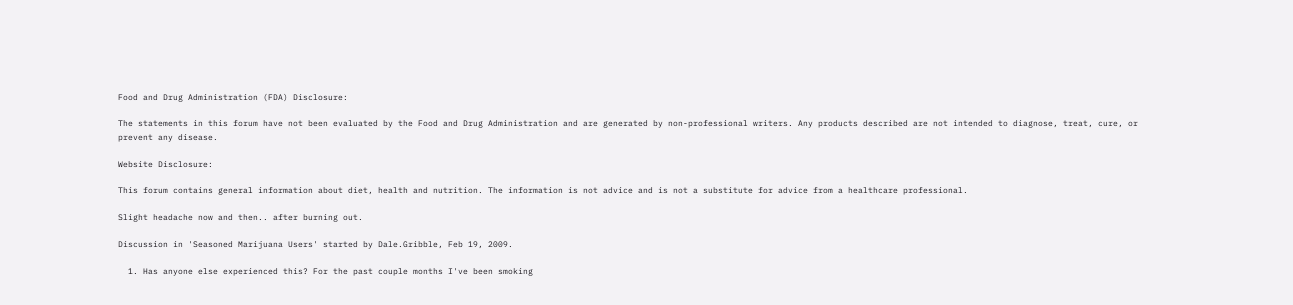Food and Drug Administration (FDA) Disclosure:

The statements in this forum have not been evaluated by the Food and Drug Administration and are generated by non-professional writers. Any products described are not intended to diagnose, treat, cure, or prevent any disease.

Website Disclosure:

This forum contains general information about diet, health and nutrition. The information is not advice and is not a substitute for advice from a healthcare professional.

Slight headache now and then.. after burning out.

Discussion in 'Seasoned Marijuana Users' started by Dale.Gribble, Feb 19, 2009.

  1. Has anyone else experienced this? For the past couple months I've been smoking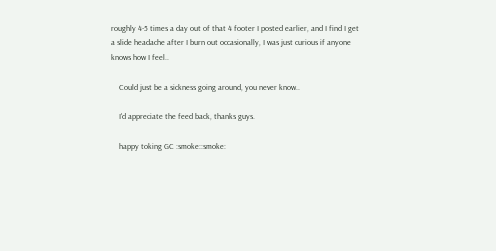roughly 4-5 times a day out of that 4 footer I posted earlier, and I find I get a slide headache after I burn out occasionally, I was just curious if anyone knows how I feel..

    Could just be a sickness going around, you never know..

    I'd appreciate the feed back, thanks guys.

    happy toking GC :smoke::smoke: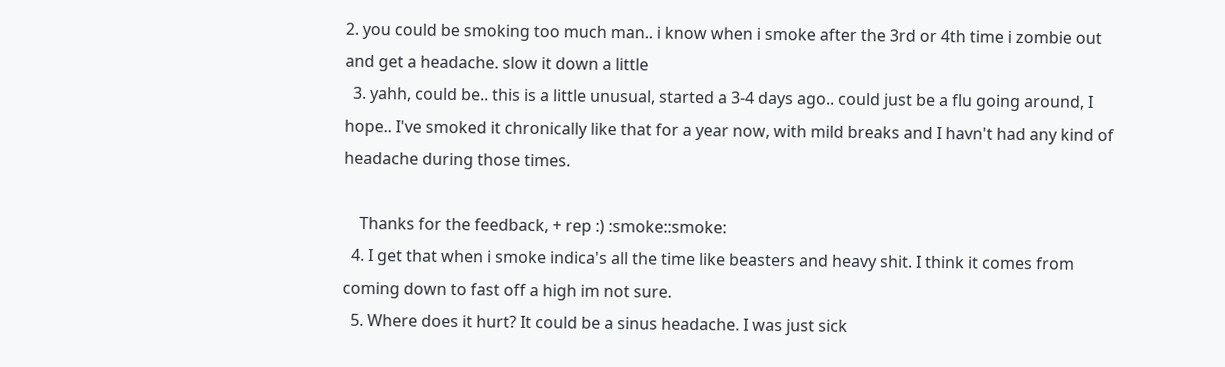2. you could be smoking too much man.. i know when i smoke after the 3rd or 4th time i zombie out and get a headache. slow it down a little
  3. yahh, could be.. this is a little unusual, started a 3-4 days ago.. could just be a flu going around, I hope.. I've smoked it chronically like that for a year now, with mild breaks and I havn't had any kind of headache during those times.

    Thanks for the feedback, + rep :) :smoke::smoke:
  4. I get that when i smoke indica's all the time like beasters and heavy shit. I think it comes from coming down to fast off a high im not sure.
  5. Where does it hurt? It could be a sinus headache. I was just sick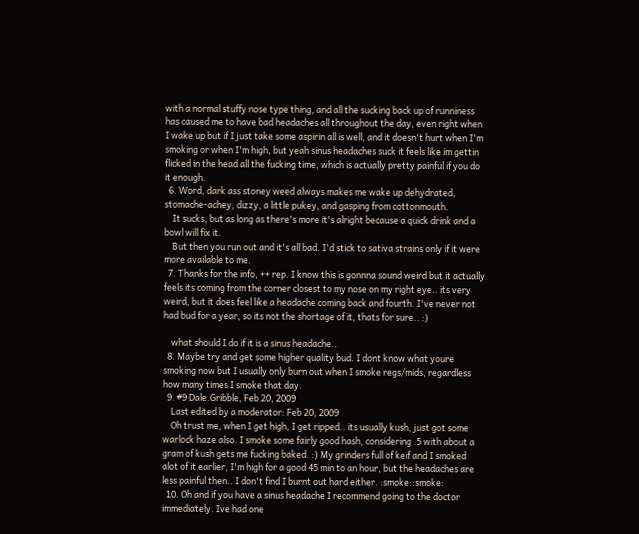with a normal stuffy nose type thing, and all the sucking back up of runniness has caused me to have bad headaches all throughout the day, even right when I wake up but if I just take some aspirin all is well, and it doesn't hurt when I'm smoking or when I'm high, but yeah sinus headaches suck it feels like im gettin flicked in the head all the fucking time, which is actually pretty painful if you do it enough.
  6. Word, dark ass stoney weed always makes me wake up dehydrated, stomache-achey, dizzy, a little pukey, and gasping from cottonmouth.
    It sucks, but as long as there's more it's alright because a quick drink and a bowl will fix it.
    But then you run out and it's all bad. I'd stick to sativa strains only if it were more available to me.
  7. Thanks for the info, ++ rep. I know this is gonnna sound weird but it actually feels its coming from the corner closest to my nose on my right eye.. its very weird, but it does feel like a headache coming back and fourth. I've never not had bud for a year, so its not the shortage of it, thats for sure.. :)

    what should I do if it is a sinus headache..
  8. Maybe try and get some higher quality bud. I dont know what youre smoking now but I usually only burn out when I smoke regs/mids, regardless how many times I smoke that day.
  9. #9 Dale.Gribble, Feb 20, 2009
    Last edited by a moderator: Feb 20, 2009
    Oh trust me, when I get high, I get ripped.. its usually kush, just got some warlock haze also. I smoke some fairly good hash, considering .5 with about a gram of kush gets me fucking baked. :) My grinders full of keif and I smoked alot of it earlier, I'm high for a good 45 min to an hour, but the headaches are less painful then.. I don't find I burnt out hard either. :smoke::smoke:
  10. Oh and if you have a sinus headache I recommend going to the doctor immediately. Ive had one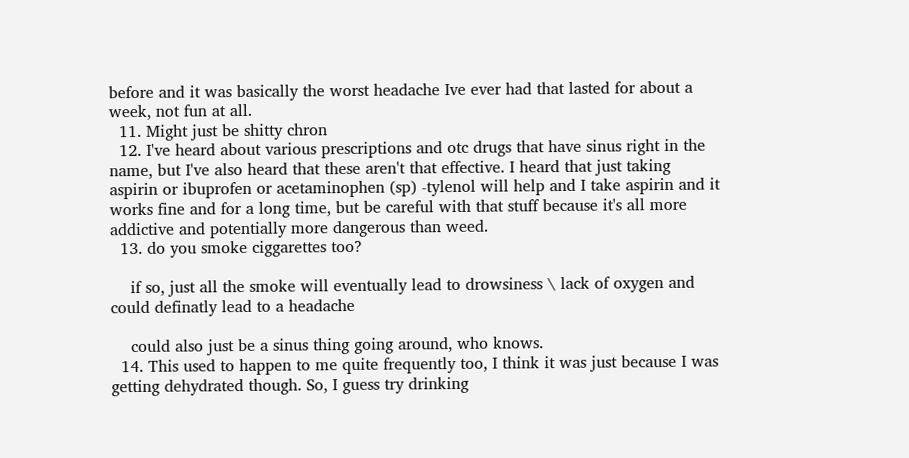before and it was basically the worst headache Ive ever had that lasted for about a week, not fun at all.
  11. Might just be shitty chron
  12. I've heard about various prescriptions and otc drugs that have sinus right in the name, but I've also heard that these aren't that effective. I heard that just taking aspirin or ibuprofen or acetaminophen (sp) -tylenol will help and I take aspirin and it works fine and for a long time, but be careful with that stuff because it's all more addictive and potentially more dangerous than weed.
  13. do you smoke ciggarettes too?

    if so, just all the smoke will eventually lead to drowsiness \ lack of oxygen and could definatly lead to a headache

    could also just be a sinus thing going around, who knows.
  14. This used to happen to me quite frequently too, I think it was just because I was getting dehydrated though. So, I guess try drinking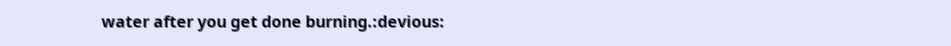water after you get done burning.:devious: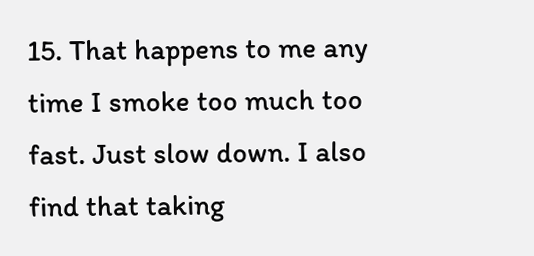15. That happens to me any time I smoke too much too fast. Just slow down. I also find that taking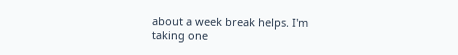about a week break helps. I'm taking one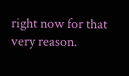right now for that very reason.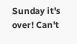Sunday it's over! Can't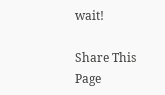wait!

Share This Page